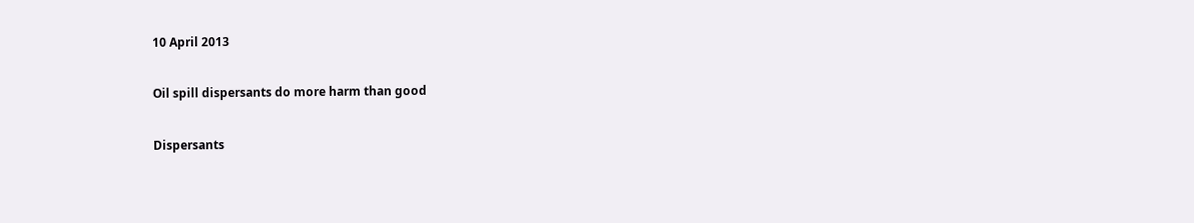10 April 2013

Oil spill dispersants do more harm than good

Dispersants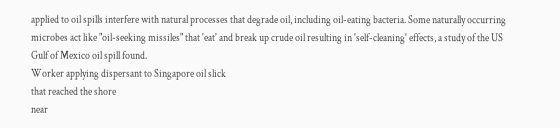applied to oil spills interfere with natural processes that degrade oil, including oil-eating bacteria. Some naturally occurring microbes act like "oil-seeking missiles" that 'eat' and break up crude oil resulting in 'self-cleaning' effects, a study of the US Gulf of Mexico oil spill found.
Worker applying dispersant to Singapore oil slick
that reached the shore
near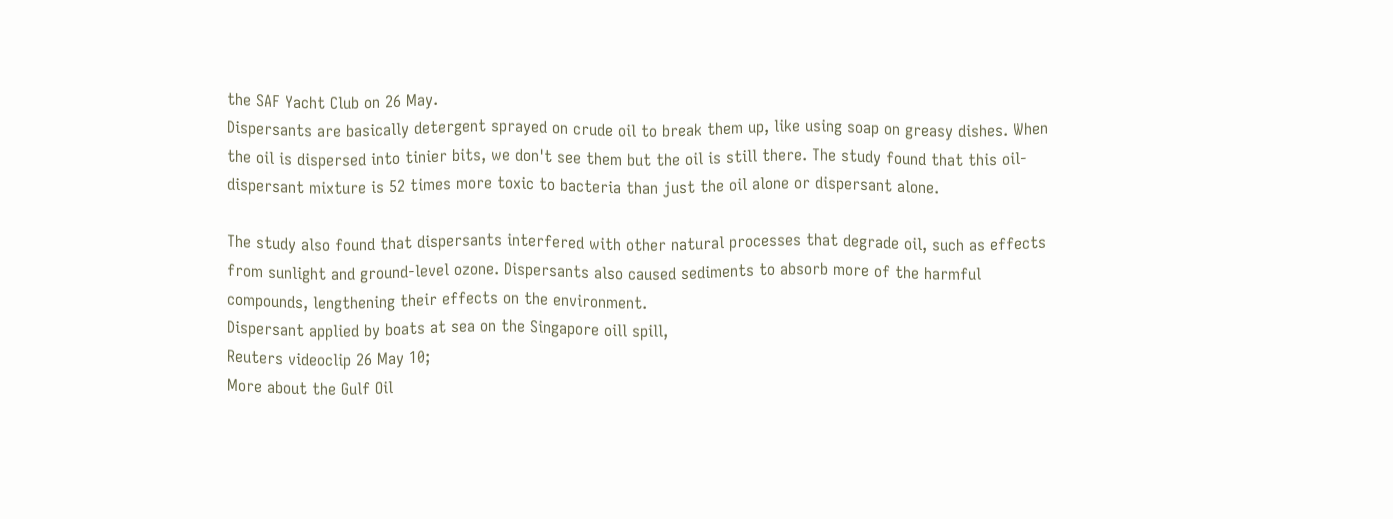the SAF Yacht Club on 26 May.
Dispersants are basically detergent sprayed on crude oil to break them up, like using soap on greasy dishes. When the oil is dispersed into tinier bits, we don't see them but the oil is still there. The study found that this oil-dispersant mixture is 52 times more toxic to bacteria than just the oil alone or dispersant alone.

The study also found that dispersants interfered with other natural processes that degrade oil, such as effects from sunlight and ground-level ozone. Dispersants also caused sediments to absorb more of the harmful compounds, lengthening their effects on the environment.
Dispersant applied by boats at sea on the Singapore oill spill,
Reuters videoclip 26 May 10;
More about the Gulf Oil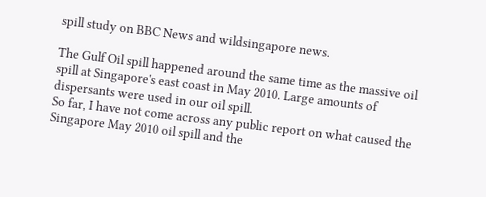spill study on BBC News and wildsingapore news.

The Gulf Oil spill happened around the same time as the massive oil spill at Singapore's east coast in May 2010. Large amounts of dispersants were used in our oil spill.
So far, I have not come across any public report on what caused the Singapore May 2010 oil spill and the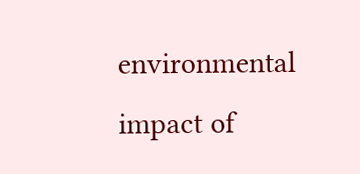environmental impact of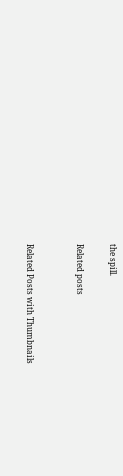the spill.

Related posts


Related Posts with Thumbnails